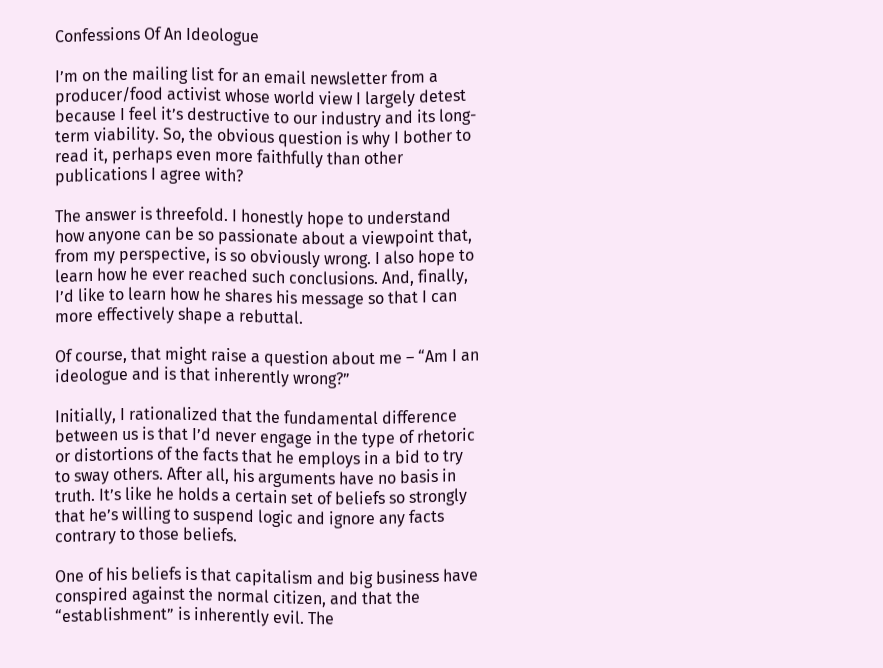Confessions Of An Ideologue

I’m on the mailing list for an email newsletter from a producer/food activist whose world view I largely detest because I feel it’s destructive to our industry and its long-term viability. So, the obvious question is why I bother to read it, perhaps even more faithfully than other publications I agree with?

The answer is threefold. I honestly hope to understand how anyone can be so passionate about a viewpoint that, from my perspective, is so obviously wrong. I also hope to learn how he ever reached such conclusions. And, finally, I’d like to learn how he shares his message so that I can more effectively shape a rebuttal.

Of course, that might raise a question about me – “Am I an ideologue and is that inherently wrong?”

Initially, I rationalized that the fundamental difference between us is that I’d never engage in the type of rhetoric or distortions of the facts that he employs in a bid to try to sway others. After all, his arguments have no basis in truth. It’s like he holds a certain set of beliefs so strongly that he’s willing to suspend logic and ignore any facts contrary to those beliefs.

One of his beliefs is that capitalism and big business have conspired against the normal citizen, and that the “establishment” is inherently evil. The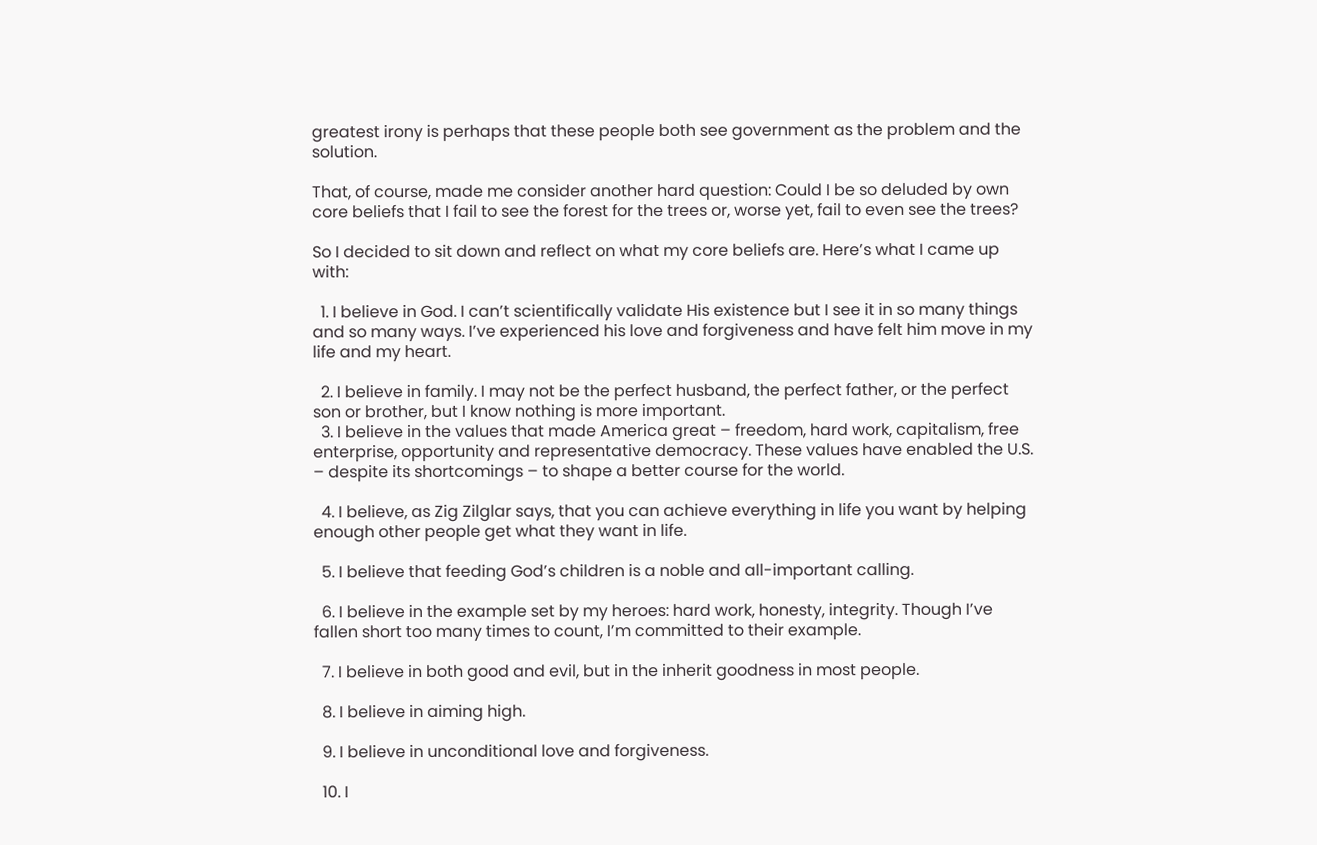greatest irony is perhaps that these people both see government as the problem and the solution.

That, of course, made me consider another hard question: Could I be so deluded by own core beliefs that I fail to see the forest for the trees or, worse yet, fail to even see the trees?

So I decided to sit down and reflect on what my core beliefs are. Here’s what I came up with:

  1. I believe in God. I can’t scientifically validate His existence but I see it in so many things and so many ways. I’ve experienced his love and forgiveness and have felt him move in my life and my heart.

  2. I believe in family. I may not be the perfect husband, the perfect father, or the perfect son or brother, but I know nothing is more important.
  3. I believe in the values that made America great – freedom, hard work, capitalism, free enterprise, opportunity and representative democracy. These values have enabled the U.S. – despite its shortcomings – to shape a better course for the world.

  4. I believe, as Zig Zilglar says, that you can achieve everything in life you want by helping enough other people get what they want in life.

  5. I believe that feeding God’s children is a noble and all-important calling.

  6. I believe in the example set by my heroes: hard work, honesty, integrity. Though I’ve fallen short too many times to count, I’m committed to their example.

  7. I believe in both good and evil, but in the inherit goodness in most people.

  8. I believe in aiming high.

  9. I believe in unconditional love and forgiveness.

  10. I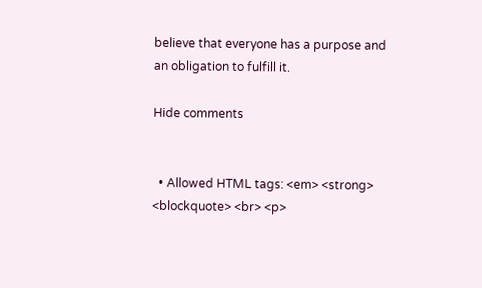believe that everyone has a purpose and an obligation to fulfill it.

Hide comments


  • Allowed HTML tags: <em> <strong> <blockquote> <br> <p>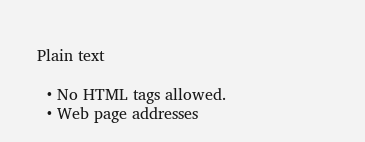Plain text

  • No HTML tags allowed.
  • Web page addresses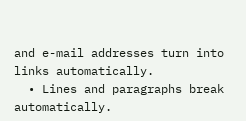and e-mail addresses turn into links automatically.
  • Lines and paragraphs break automatically.